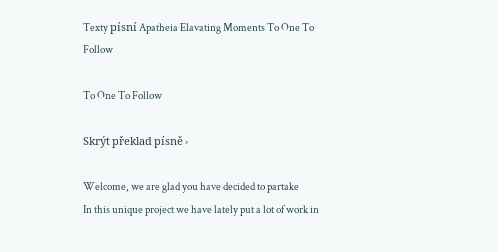Texty písní Apatheia Elavating Moments To One To Follow

To One To Follow

Skrýt překlad písně ›

Welcome, we are glad you have decided to partake
In this unique project we have lately put a lot of work in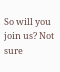So will you join us? Not sure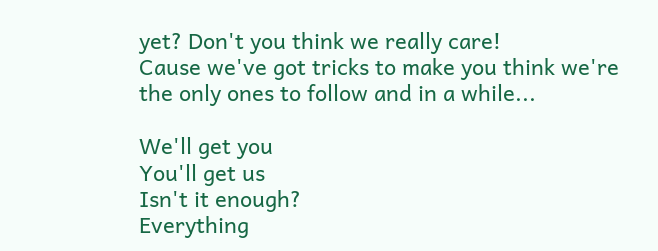yet? Don't you think we really care!
Cause we've got tricks to make you think we're the only ones to follow and in a while...

We'll get you
You'll get us
Isn't it enough?
Everything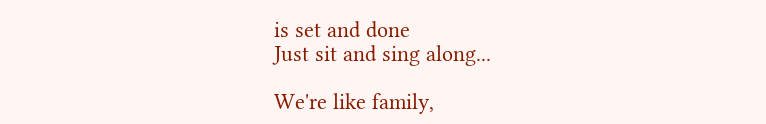is set and done
Just sit and sing along...

We're like family,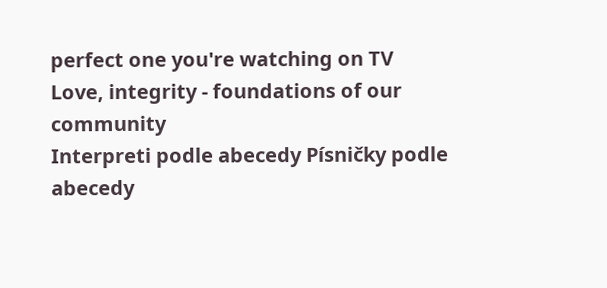perfect one you're watching on TV
Love, integrity - foundations of our community
Interpreti podle abecedy Písničky podle abecedy